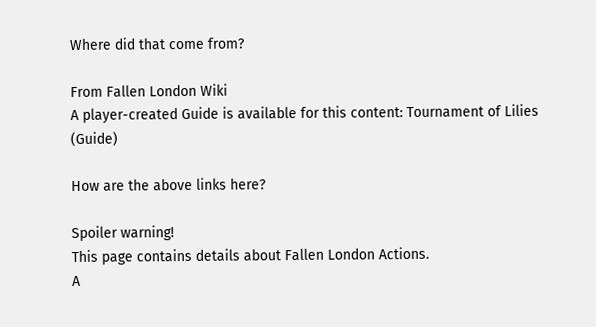Where did that come from?

From Fallen London Wiki
A player-created Guide is available for this content: Tournament of Lilies (Guide)

How are the above links here?

Spoiler warning!
This page contains details about Fallen London Actions.
A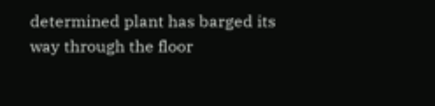determined plant has barged its way through the floor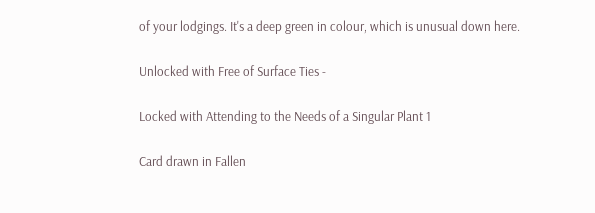of your lodgings. It's a deep green in colour, which is unusual down here.

Unlocked with Free of Surface Ties -

Locked with Attending to the Needs of a Singular Plant 1

Card drawn in Fallen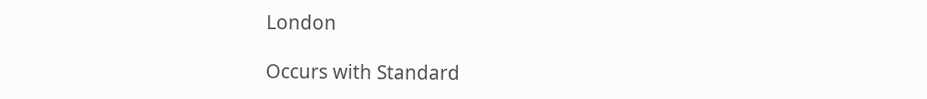London

Occurs with Standard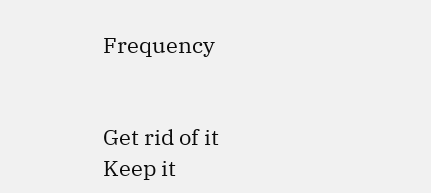Frequency


Get rid of it
Keep it